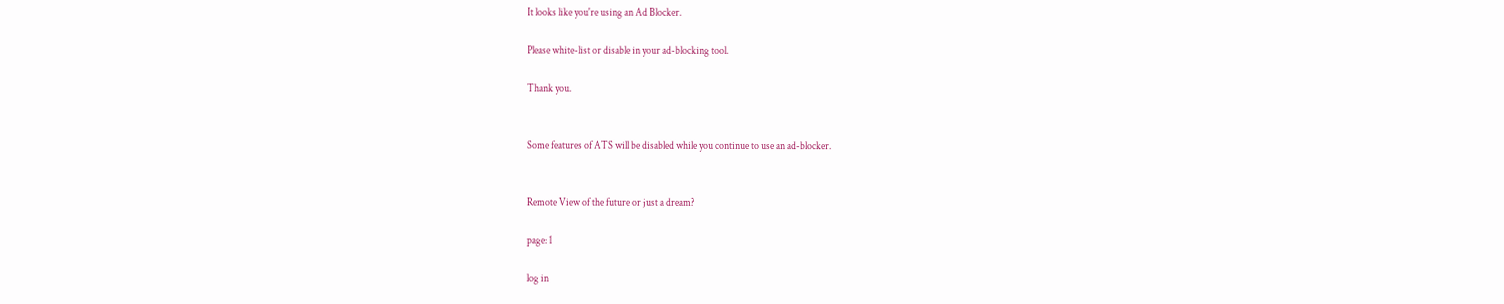It looks like you're using an Ad Blocker.

Please white-list or disable in your ad-blocking tool.

Thank you.


Some features of ATS will be disabled while you continue to use an ad-blocker.


Remote View of the future or just a dream?

page: 1

log in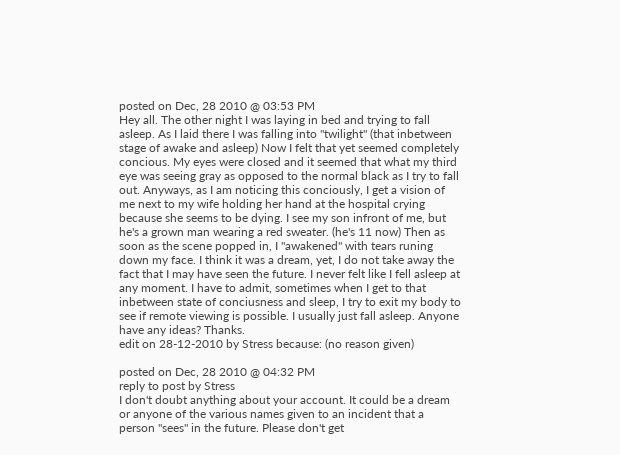posted on Dec, 28 2010 @ 03:53 PM
Hey all. The other night I was laying in bed and trying to fall asleep. As I laid there I was falling into "twilight" (that inbetween stage of awake and asleep) Now I felt that yet seemed completely concious. My eyes were closed and it seemed that what my third eye was seeing gray as opposed to the normal black as I try to fall out. Anyways, as I am noticing this conciously, I get a vision of me next to my wife holding her hand at the hospital crying because she seems to be dying. I see my son infront of me, but he's a grown man wearing a red sweater. (he's 11 now) Then as soon as the scene popped in, I "awakened" with tears runing down my face. I think it was a dream, yet, I do not take away the fact that I may have seen the future. I never felt like I fell asleep at any moment. I have to admit, sometimes when I get to that inbetween state of conciusness and sleep, I try to exit my body to see if remote viewing is possible. I usually just fall asleep. Anyone have any ideas? Thanks.
edit on 28-12-2010 by Stress because: (no reason given)

posted on Dec, 28 2010 @ 04:32 PM
reply to post by Stress
I don't doubt anything about your account. It could be a dream or anyone of the various names given to an incident that a person "sees" in the future. Please don't get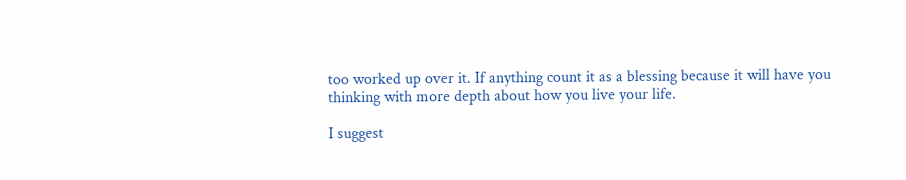too worked up over it. If anything count it as a blessing because it will have you thinking with more depth about how you live your life.

I suggest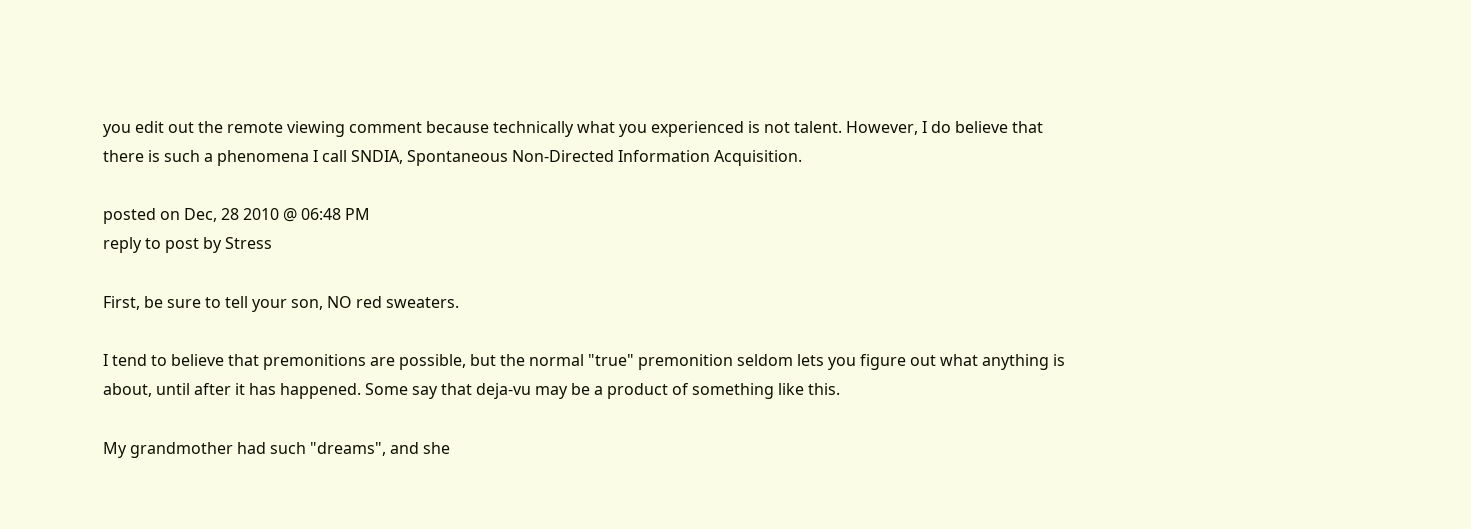you edit out the remote viewing comment because technically what you experienced is not talent. However, I do believe that there is such a phenomena I call SNDIA, Spontaneous Non-Directed Information Acquisition.

posted on Dec, 28 2010 @ 06:48 PM
reply to post by Stress

First, be sure to tell your son, NO red sweaters.

I tend to believe that premonitions are possible, but the normal "true" premonition seldom lets you figure out what anything is about, until after it has happened. Some say that deja-vu may be a product of something like this.

My grandmother had such "dreams", and she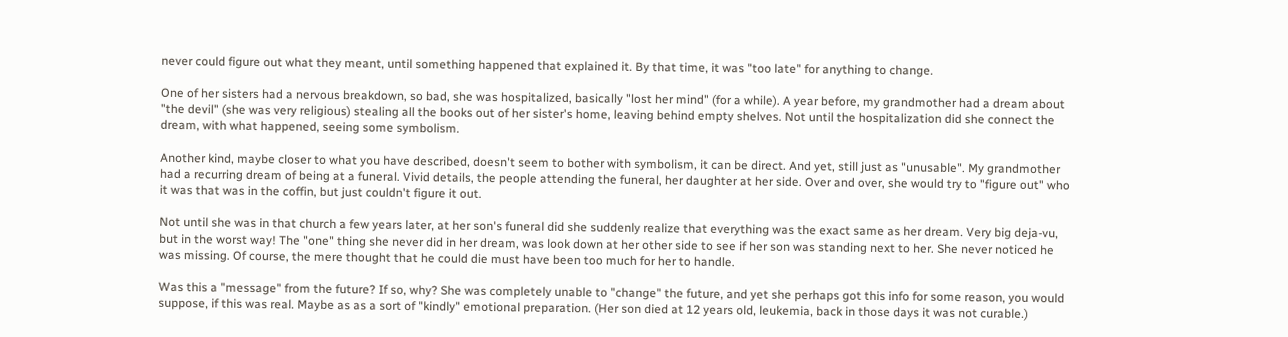never could figure out what they meant, until something happened that explained it. By that time, it was "too late" for anything to change.

One of her sisters had a nervous breakdown, so bad, she was hospitalized, basically "lost her mind" (for a while). A year before, my grandmother had a dream about "the devil" (she was very religious) stealing all the books out of her sister's home, leaving behind empty shelves. Not until the hospitalization did she connect the dream, with what happened, seeing some symbolism.

Another kind, maybe closer to what you have described, doesn't seem to bother with symbolism, it can be direct. And yet, still just as "unusable". My grandmother had a recurring dream of being at a funeral. Vivid details, the people attending the funeral, her daughter at her side. Over and over, she would try to "figure out" who it was that was in the coffin, but just couldn't figure it out.

Not until she was in that church a few years later, at her son's funeral did she suddenly realize that everything was the exact same as her dream. Very big deja-vu, but in the worst way! The "one" thing she never did in her dream, was look down at her other side to see if her son was standing next to her. She never noticed he was missing. Of course, the mere thought that he could die must have been too much for her to handle.

Was this a "message" from the future? If so, why? She was completely unable to "change" the future, and yet she perhaps got this info for some reason, you would suppose, if this was real. Maybe as as a sort of "kindly" emotional preparation. (Her son died at 12 years old, leukemia, back in those days it was not curable.)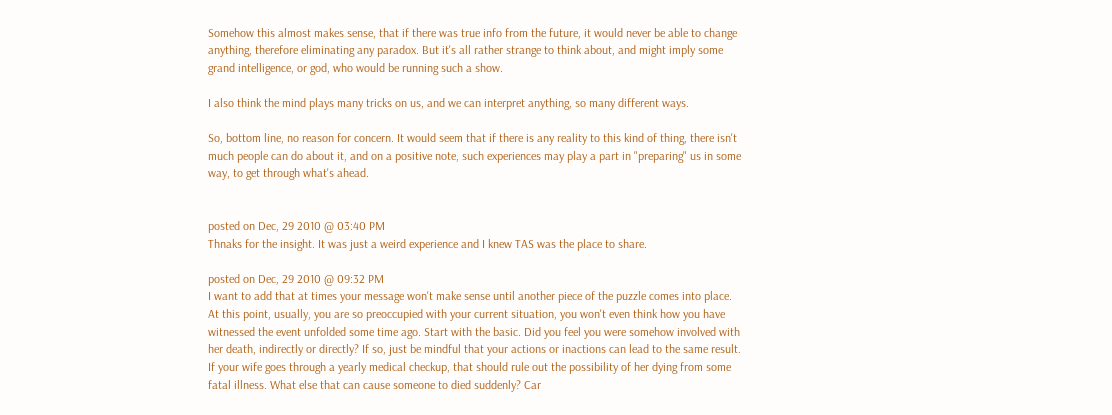Somehow this almost makes sense, that if there was true info from the future, it would never be able to change anything, therefore eliminating any paradox. But it's all rather strange to think about, and might imply some grand intelligence, or god, who would be running such a show.

I also think the mind plays many tricks on us, and we can interpret anything, so many different ways.

So, bottom line, no reason for concern. It would seem that if there is any reality to this kind of thing, there isn't much people can do about it, and on a positive note, such experiences may play a part in "preparing" us in some way, to get through what's ahead.


posted on Dec, 29 2010 @ 03:40 PM
Thnaks for the insight. It was just a weird experience and I knew TAS was the place to share.

posted on Dec, 29 2010 @ 09:32 PM
I want to add that at times your message won't make sense until another piece of the puzzle comes into place. At this point, usually, you are so preoccupied with your current situation, you won't even think how you have witnessed the event unfolded some time ago. Start with the basic. Did you feel you were somehow involved with her death, indirectly or directly? If so, just be mindful that your actions or inactions can lead to the same result. If your wife goes through a yearly medical checkup, that should rule out the possibility of her dying from some fatal illness. What else that can cause someone to died suddenly? Car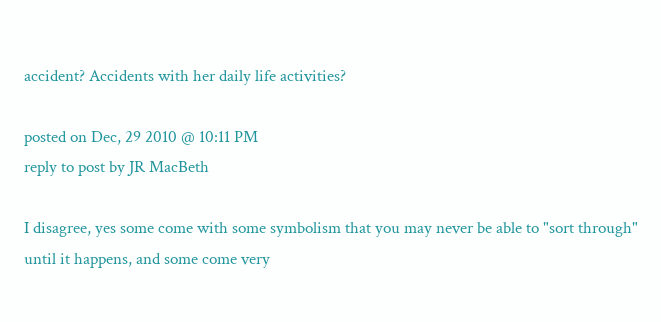accident? Accidents with her daily life activities?

posted on Dec, 29 2010 @ 10:11 PM
reply to post by JR MacBeth

I disagree, yes some come with some symbolism that you may never be able to "sort through" until it happens, and some come very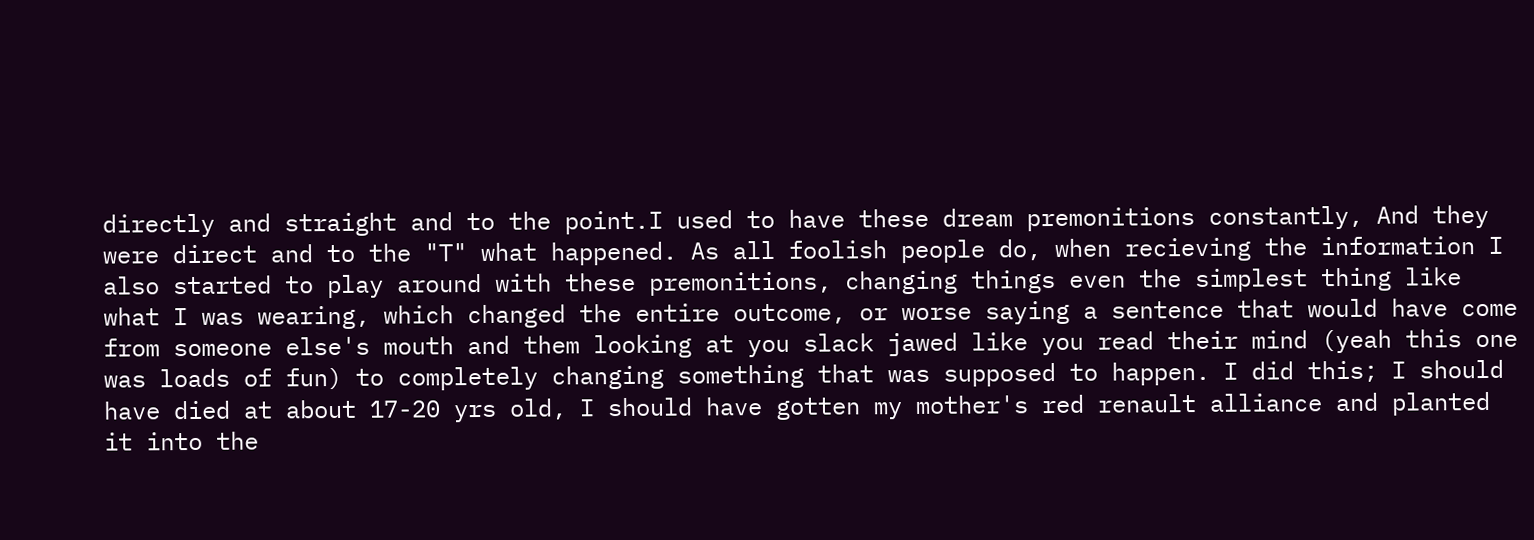directly and straight and to the point.I used to have these dream premonitions constantly, And they were direct and to the "T" what happened. As all foolish people do, when recieving the information I also started to play around with these premonitions, changing things even the simplest thing like what I was wearing, which changed the entire outcome, or worse saying a sentence that would have come from someone else's mouth and them looking at you slack jawed like you read their mind (yeah this one was loads of fun) to completely changing something that was supposed to happen. I did this; I should have died at about 17-20 yrs old, I should have gotten my mother's red renault alliance and planted it into the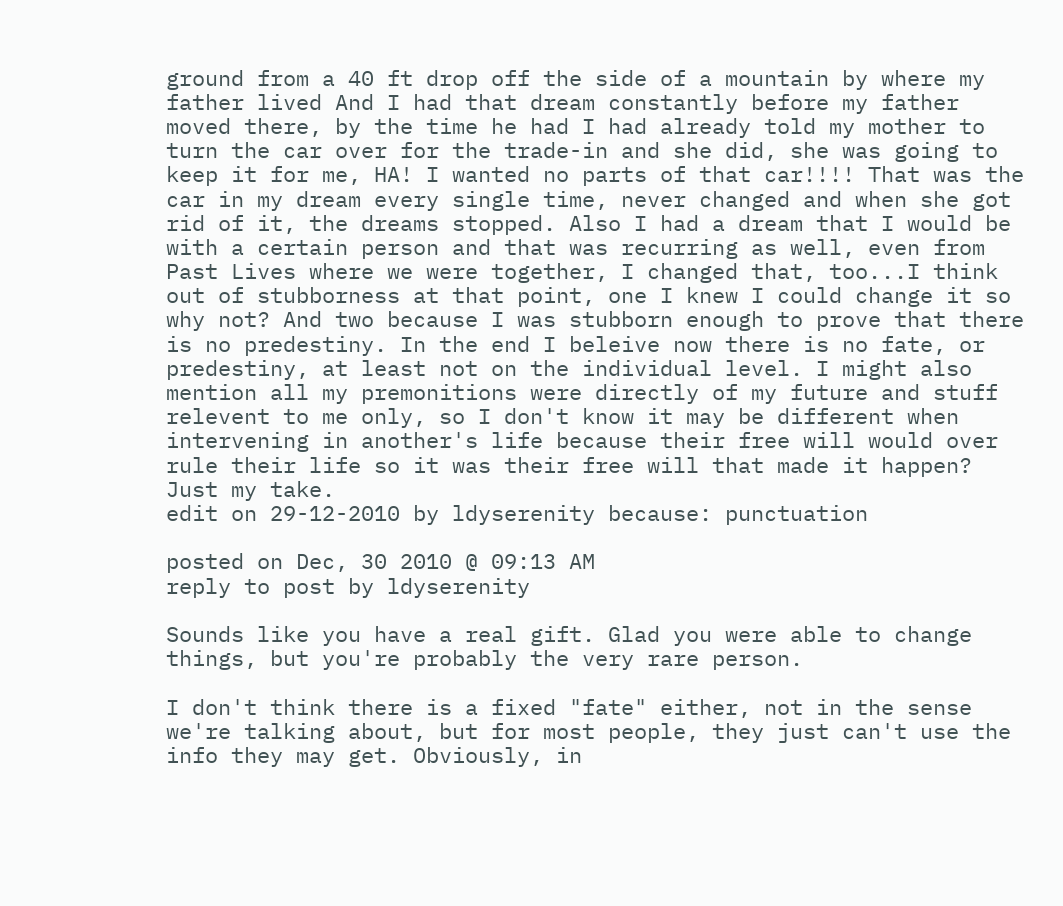ground from a 40 ft drop off the side of a mountain by where my father lived And I had that dream constantly before my father moved there, by the time he had I had already told my mother to turn the car over for the trade-in and she did, she was going to keep it for me, HA! I wanted no parts of that car!!!! That was the car in my dream every single time, never changed and when she got rid of it, the dreams stopped. Also I had a dream that I would be with a certain person and that was recurring as well, even from Past Lives where we were together, I changed that, too...I think out of stubborness at that point, one I knew I could change it so why not? And two because I was stubborn enough to prove that there is no predestiny. In the end I beleive now there is no fate, or predestiny, at least not on the individual level. I might also mention all my premonitions were directly of my future and stuff relevent to me only, so I don't know it may be different when intervening in another's life because their free will would over rule their life so it was their free will that made it happen? Just my take.
edit on 29-12-2010 by ldyserenity because: punctuation

posted on Dec, 30 2010 @ 09:13 AM
reply to post by ldyserenity

Sounds like you have a real gift. Glad you were able to change things, but you're probably the very rare person.

I don't think there is a fixed "fate" either, not in the sense we're talking about, but for most people, they just can't use the info they may get. Obviously, in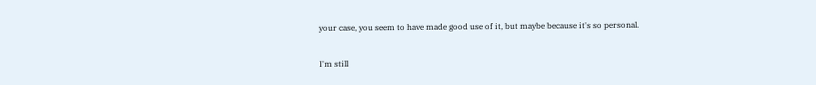your case, you seem to have made good use of it, but maybe because it's so personal.

I'm still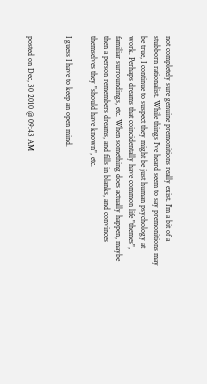not completely sure genuine premonitions really exist. I'm a bit of a stubborn rationalist. While things I've heard seem to say premonitions may be true, I continue to suspect they might be just human psychology at work. Perhaps dreams that coincidentally have common life "themes", familiar surroundings, etc. When something does actually happen, maybe then a person remembers dreams, and fills in blanks, and convinces themselves they "should have known", etc.

I guess I have to keep an open mind.


posted on Dec, 30 2010 @ 09:43 AM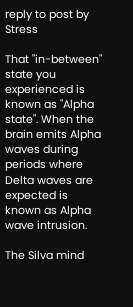reply to post by Stress

That "in-between" state you experienced is known as "Alpha state". When the brain emits Alpha waves during periods where Delta waves are expected is known as Alpha wave intrusion.

The Silva mind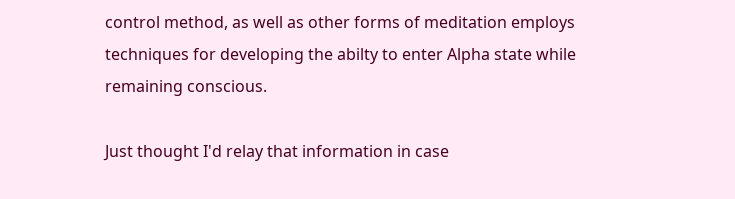control method, as well as other forms of meditation employs techniques for developing the abilty to enter Alpha state while remaining conscious.

Just thought I'd relay that information in case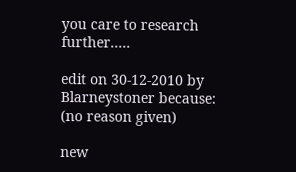you care to research further.....

edit on 30-12-2010 by Blarneystoner because: (no reason given)

new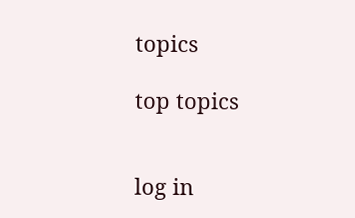topics

top topics


log in